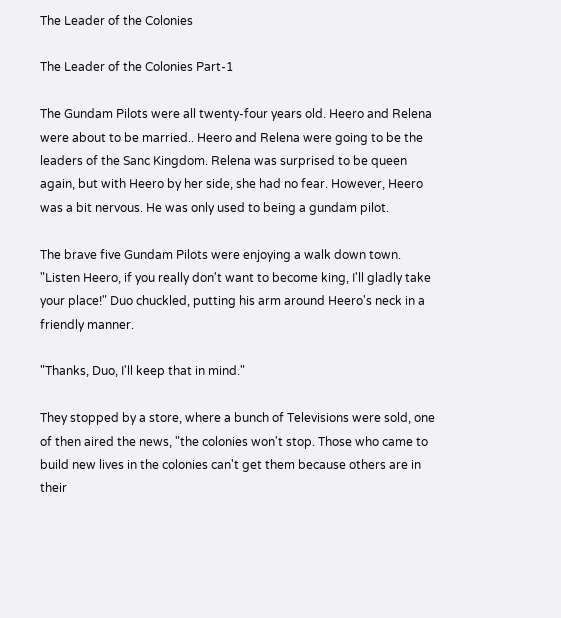The Leader of the Colonies

The Leader of the Colonies Part-1

The Gundam Pilots were all twenty-four years old. Heero and Relena were about to be married.. Heero and Relena were going to be the leaders of the Sanc Kingdom. Relena was surprised to be queen again, but with Heero by her side, she had no fear. However, Heero was a bit nervous. He was only used to being a gundam pilot.

The brave five Gundam Pilots were enjoying a walk down town. "Listen Heero, if you really don't want to become king, I'll gladly take your place!" Duo chuckled, putting his arm around Heero's neck in a friendly manner.

"Thanks, Duo, I'll keep that in mind."

They stopped by a store, where a bunch of Televisions were sold, one of then aired the news, "the colonies won't stop. Those who came to build new lives in the colonies can't get them because others are in their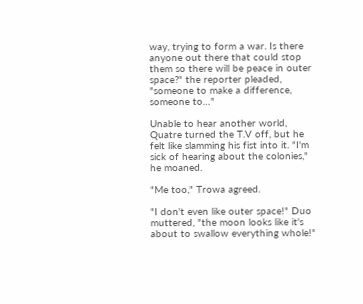way, trying to form a war. Is there anyone out there that could stop them so there will be peace in outer space?" the reporter pleaded, "someone to make a difference, someone to…"

Unable to hear another world, Quatre turned the T.V off, but he felt like slamming his fist into it. "I'm sick of hearing about the colonies," he moaned.

"Me too," Trowa agreed.

"I don't even like outer space!" Duo muttered, "the moon looks like it's about to swallow everything whole!"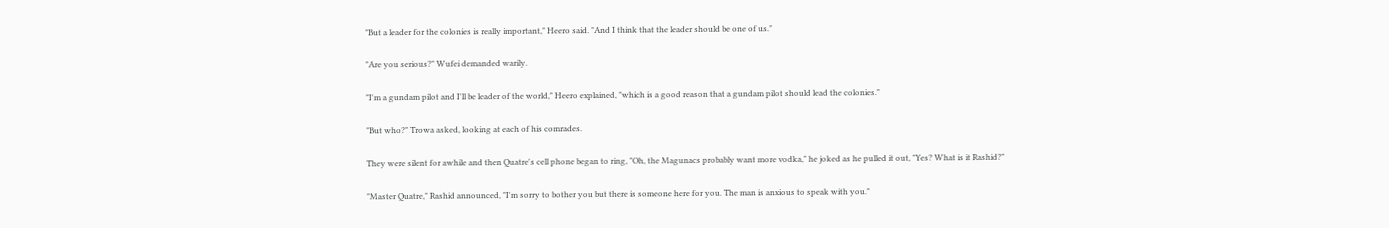"But a leader for the colonies is really important," Heero said. "And I think that the leader should be one of us."

"Are you serious?" Wufei demanded warily.

"I'm a gundam pilot and I'll be leader of the world," Heero explained, "which is a good reason that a gundam pilot should lead the colonies."

"But who?" Trowa asked, looking at each of his comrades.

They were silent for awhile and then Quatre's cell phone began to ring, "Oh, the Magunacs probably want more vodka," he joked as he pulled it out, "Yes? What is it Rashid?"

"Master Quatre," Rashid announced, "I'm sorry to bother you but there is someone here for you. The man is anxious to speak with you."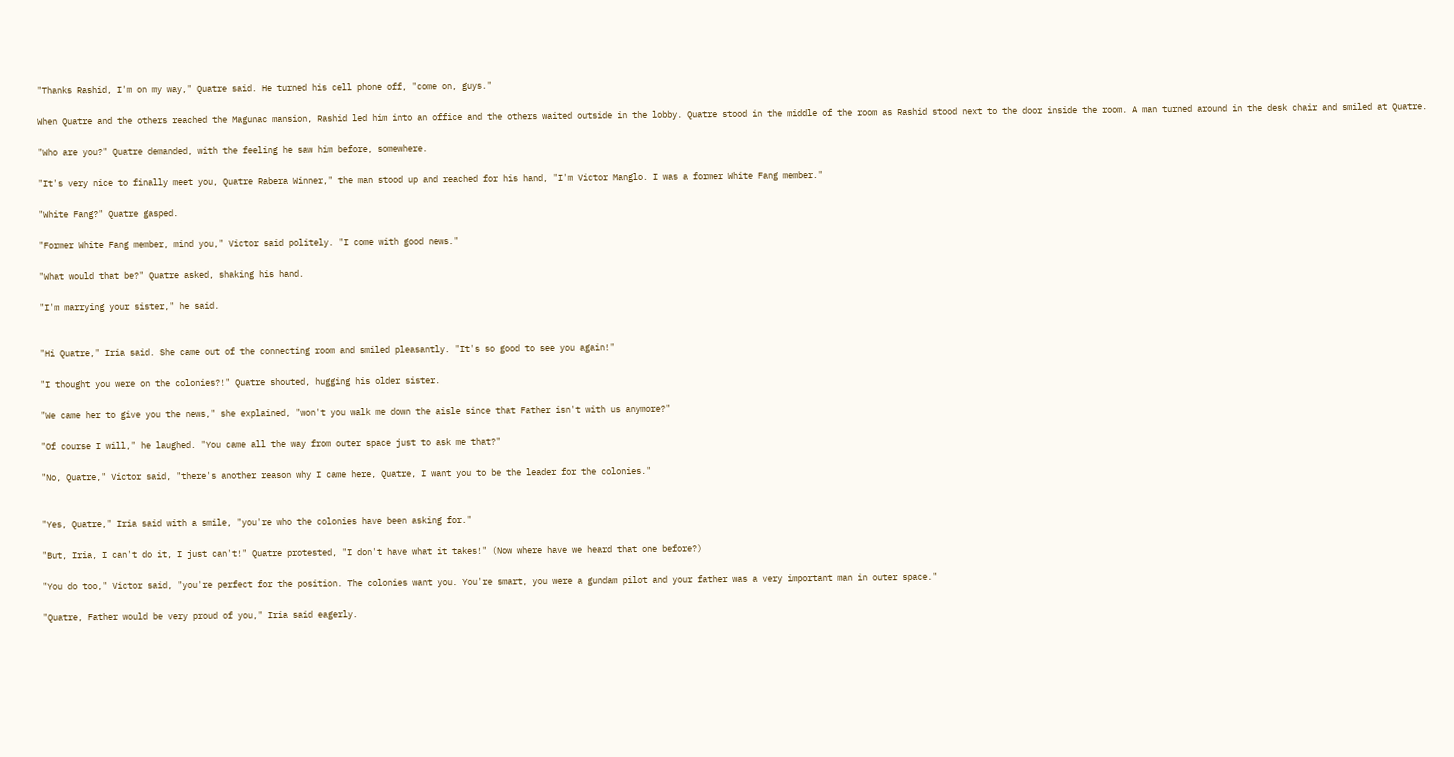"Thanks Rashid, I'm on my way," Quatre said. He turned his cell phone off, "come on, guys."

When Quatre and the others reached the Magunac mansion, Rashid led him into an office and the others waited outside in the lobby. Quatre stood in the middle of the room as Rashid stood next to the door inside the room. A man turned around in the desk chair and smiled at Quatre.

"Who are you?" Quatre demanded, with the feeling he saw him before, somewhere.

"It's very nice to finally meet you, Quatre Rabera Winner," the man stood up and reached for his hand, "I'm Victor Manglo. I was a former White Fang member."

"White Fang?" Quatre gasped.

"Former White Fang member, mind you," Victor said politely. "I come with good news."

"What would that be?" Quatre asked, shaking his hand.

"I'm marrying your sister," he said.


"Hi Quatre," Iria said. She came out of the connecting room and smiled pleasantly. "It's so good to see you again!"

"I thought you were on the colonies?!" Quatre shouted, hugging his older sister.

"We came her to give you the news," she explained, "won't you walk me down the aisle since that Father isn't with us anymore?"

"Of course I will," he laughed. "You came all the way from outer space just to ask me that?"

"No, Quatre," Victor said, "there's another reason why I came here, Quatre, I want you to be the leader for the colonies."


"Yes, Quatre," Iria said with a smile, "you're who the colonies have been asking for."

"But, Iria, I can't do it, I just can't!" Quatre protested, "I don't have what it takes!" (Now where have we heard that one before?)

"You do too," Victor said, "you're perfect for the position. The colonies want you. You're smart, you were a gundam pilot and your father was a very important man in outer space."

"Quatre, Father would be very proud of you," Iria said eagerly.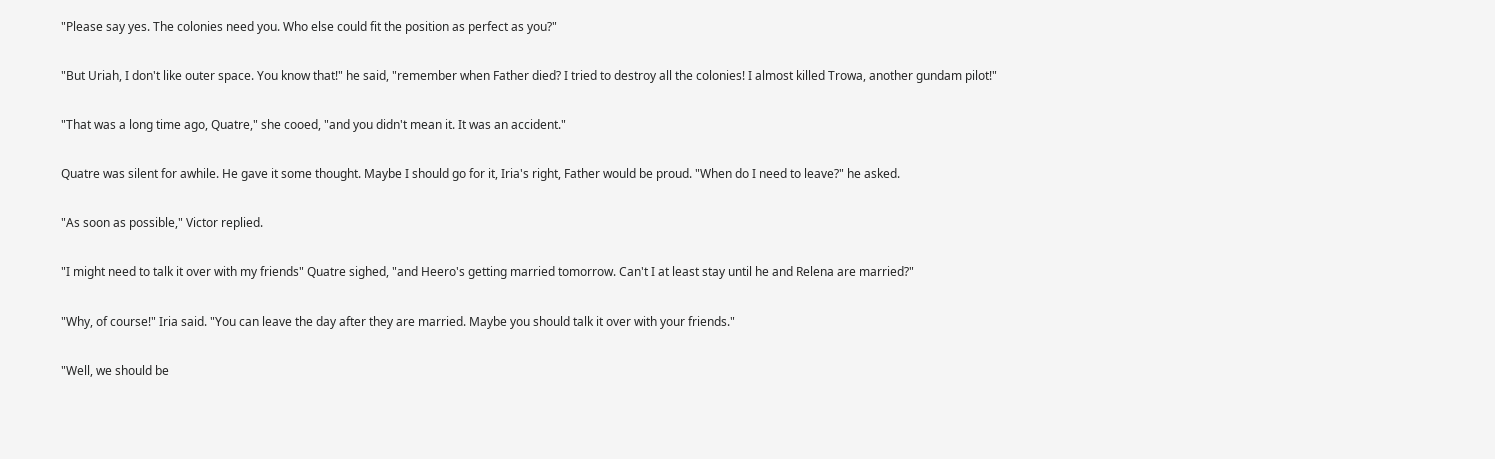"Please say yes. The colonies need you. Who else could fit the position as perfect as you?"

"But Uriah, I don't like outer space. You know that!" he said, "remember when Father died? I tried to destroy all the colonies! I almost killed Trowa, another gundam pilot!"

"That was a long time ago, Quatre," she cooed, "and you didn't mean it. It was an accident."

Quatre was silent for awhile. He gave it some thought. Maybe I should go for it, Iria's right, Father would be proud. "When do I need to leave?" he asked.

"As soon as possible," Victor replied.

"I might need to talk it over with my friends" Quatre sighed, "and Heero's getting married tomorrow. Can't I at least stay until he and Relena are married?"

"Why, of course!" Iria said. "You can leave the day after they are married. Maybe you should talk it over with your friends."

"Well, we should be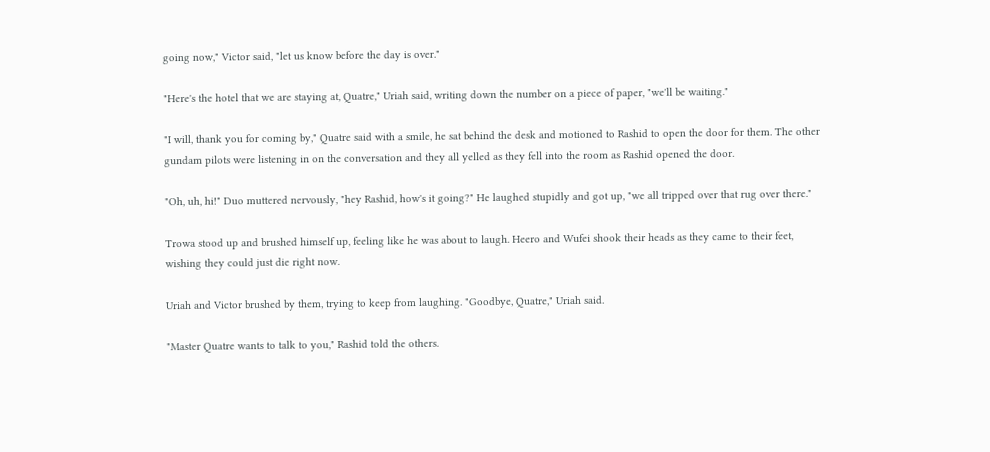going now," Victor said, "let us know before the day is over."

"Here's the hotel that we are staying at, Quatre," Uriah said, writing down the number on a piece of paper, "we'll be waiting."

"I will, thank you for coming by," Quatre said with a smile, he sat behind the desk and motioned to Rashid to open the door for them. The other gundam pilots were listening in on the conversation and they all yelled as they fell into the room as Rashid opened the door.

"Oh, uh, hi!" Duo muttered nervously, "hey Rashid, how's it going?" He laughed stupidly and got up, "we all tripped over that rug over there."

Trowa stood up and brushed himself up, feeling like he was about to laugh. Heero and Wufei shook their heads as they came to their feet, wishing they could just die right now.

Uriah and Victor brushed by them, trying to keep from laughing. "Goodbye, Quatre," Uriah said.

"Master Quatre wants to talk to you," Rashid told the others.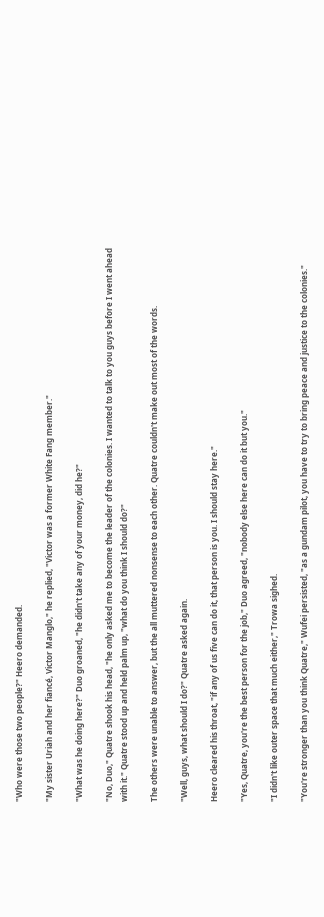"Who were those two people?" Heero demanded.

"My sister Uriah and her fiancé, Victor Manglo," he replied, "Victor was a former White Fang member."

"What was he doing here?" Duo groaned, "he didn't take any of your money, did he?"

"No, Duo," Quatre shook his head, "he only asked me to become the leader of the colonies. I wanted to talk to you guys before I went ahead with it." Quatre stood up and held palm up, "what do you think I should do?"

The others were unable to answer, but the all muttered nonsense to each other. Quatre couldn't make out most of the words.

"Well, guys, what should I do?" Quatre asked again.

Heero cleared his throat, "if any of us five can do it, that person is you. I should stay here."

"Yes, Quatre, you're the best person for the job," Duo agreed, "nobody else here can do it but you."

"I didn't like outer space that much either," Trowa sighed.

"You're stronger than you think Quatre," Wufei persisted, "as a gundam pilot, you have to try to bring peace and justice to the colonies."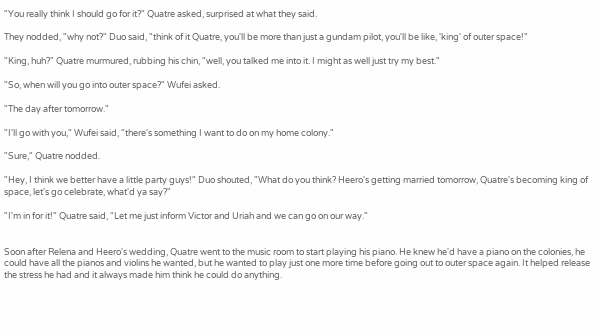"You really think I should go for it?" Quatre asked, surprised at what they said.

They nodded, "why not?" Duo said, "think of it Quatre, you'll be more than just a gundam pilot, you'll be like, 'king' of outer space!"

"King, huh?" Quatre murmured, rubbing his chin, "well, you talked me into it. I might as well just try my best."

"So, when will you go into outer space?" Wufei asked.

"The day after tomorrow."

"I'll go with you," Wufei said, "there's something I want to do on my home colony."

"Sure," Quatre nodded.

"Hey, I think we better have a little party guys!" Duo shouted, "What do you think? Heero's getting married tomorrow, Quatre's becoming king of space, let's go celebrate, what'd ya say?"

"I'm in for it!" Quatre said, "Let me just inform Victor and Uriah and we can go on our way."


Soon after Relena and Heero's wedding, Quatre went to the music room to start playing his piano. He knew he'd have a piano on the colonies, he could have all the pianos and violins he wanted, but he wanted to play just one more time before going out to outer space again. It helped release the stress he had and it always made him think he could do anything.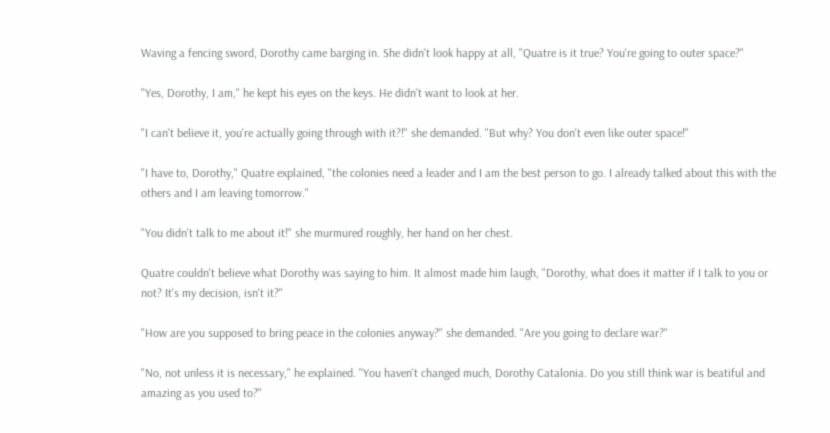Waving a fencing sword, Dorothy came barging in. She didn't look happy at all, "Quatre is it true? You're going to outer space?"

"Yes, Dorothy, I am," he kept his eyes on the keys. He didn't want to look at her.

"I can't believe it, you're actually going through with it?!" she demanded. "But why? You don't even like outer space!"

"I have to, Dorothy," Quatre explained, "the colonies need a leader and I am the best person to go. I already talked about this with the others and I am leaving tomorrow."

"You didn't talk to me about it!" she murmured roughly, her hand on her chest.

Quatre couldn't believe what Dorothy was saying to him. It almost made him laugh, "Dorothy, what does it matter if I talk to you or not? It's my decision, isn't it?"

"How are you supposed to bring peace in the colonies anyway?" she demanded. "Are you going to declare war?"

"No, not unless it is necessary," he explained. "You haven't changed much, Dorothy Catalonia. Do you still think war is beatiful and amazing as you used to?"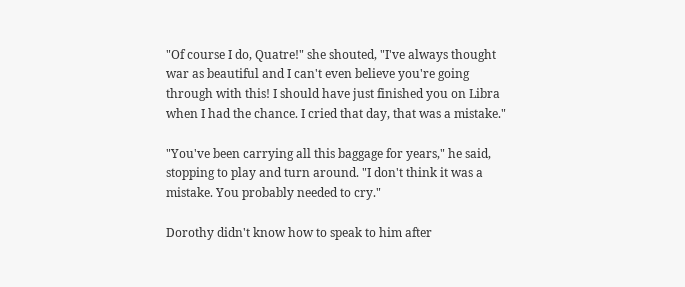"Of course I do, Quatre!" she shouted, "I've always thought war as beautiful and I can't even believe you're going through with this! I should have just finished you on Libra when I had the chance. I cried that day, that was a mistake."

"You've been carrying all this baggage for years," he said, stopping to play and turn around. "I don't think it was a mistake. You probably needed to cry."

Dorothy didn't know how to speak to him after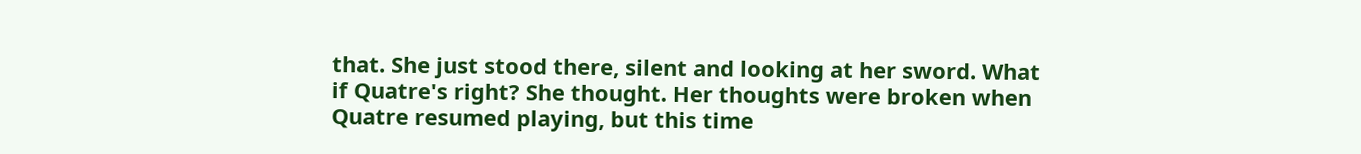that. She just stood there, silent and looking at her sword. What if Quatre's right? She thought. Her thoughts were broken when Quatre resumed playing, but this time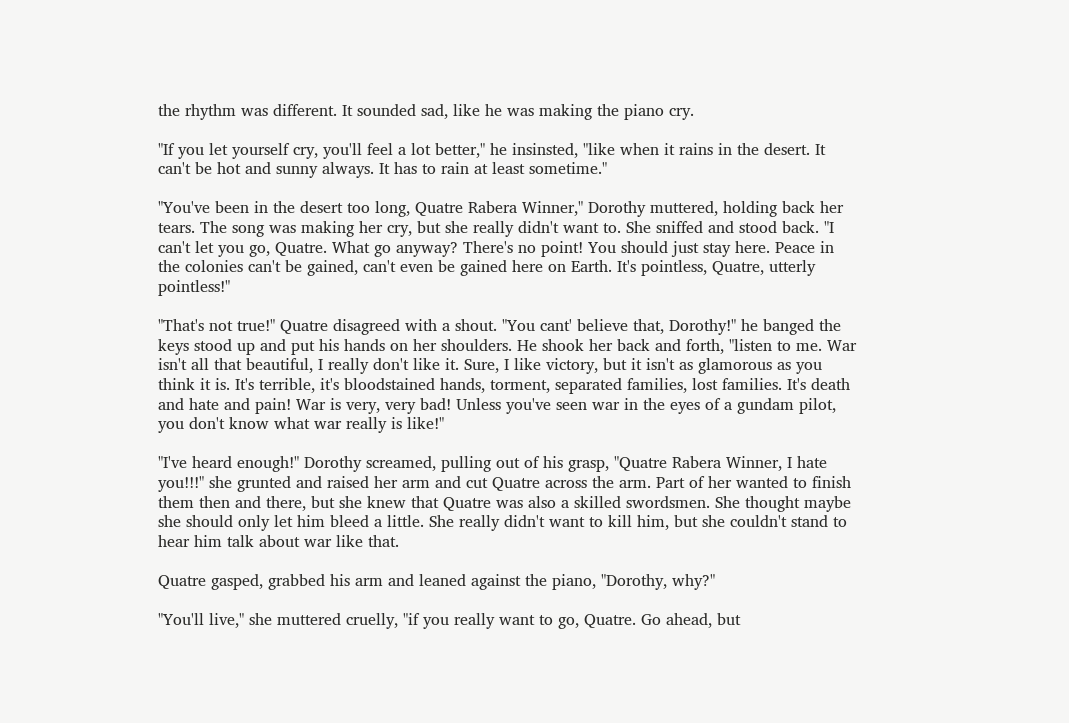the rhythm was different. It sounded sad, like he was making the piano cry.

"If you let yourself cry, you'll feel a lot better," he insinsted, "like when it rains in the desert. It can't be hot and sunny always. It has to rain at least sometime."

"You've been in the desert too long, Quatre Rabera Winner," Dorothy muttered, holding back her tears. The song was making her cry, but she really didn't want to. She sniffed and stood back. "I can't let you go, Quatre. What go anyway? There's no point! You should just stay here. Peace in the colonies can't be gained, can't even be gained here on Earth. It's pointless, Quatre, utterly pointless!"

"That's not true!" Quatre disagreed with a shout. "You cant' believe that, Dorothy!" he banged the keys stood up and put his hands on her shoulders. He shook her back and forth, "listen to me. War isn't all that beautiful, I really don't like it. Sure, I like victory, but it isn't as glamorous as you think it is. It's terrible, it's bloodstained hands, torment, separated families, lost families. It's death and hate and pain! War is very, very bad! Unless you've seen war in the eyes of a gundam pilot, you don't know what war really is like!"

"I've heard enough!" Dorothy screamed, pulling out of his grasp, "Quatre Rabera Winner, I hate you!!!" she grunted and raised her arm and cut Quatre across the arm. Part of her wanted to finish them then and there, but she knew that Quatre was also a skilled swordsmen. She thought maybe she should only let him bleed a little. She really didn't want to kill him, but she couldn't stand to hear him talk about war like that.

Quatre gasped, grabbed his arm and leaned against the piano, "Dorothy, why?"

"You'll live," she muttered cruelly, "if you really want to go, Quatre. Go ahead, but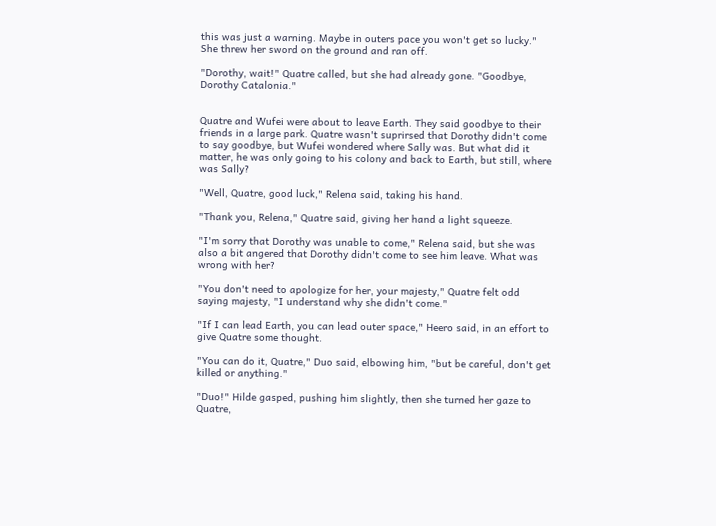this was just a warning. Maybe in outers pace you won't get so lucky." She threw her sword on the ground and ran off.

"Dorothy, wait!" Quatre called, but she had already gone. "Goodbye, Dorothy Catalonia."


Quatre and Wufei were about to leave Earth. They said goodbye to their friends in a large park. Quatre wasn't suprirsed that Dorothy didn't come to say goodbye, but Wufei wondered where Sally was. But what did it matter, he was only going to his colony and back to Earth, but still, where was Sally?

"Well, Quatre, good luck," Relena said, taking his hand.

"Thank you, Relena," Quatre said, giving her hand a light squeeze.

"I'm sorry that Dorothy was unable to come," Relena said, but she was also a bit angered that Dorothy didn't come to see him leave. What was wrong with her?

"You don't need to apologize for her, your majesty," Quatre felt odd saying majesty, "I understand why she didn't come."

"If I can lead Earth, you can lead outer space," Heero said, in an effort to give Quatre some thought.

"You can do it, Quatre," Duo said, elbowing him, "but be careful, don't get killed or anything."

"Duo!" Hilde gasped, pushing him slightly, then she turned her gaze to Quatre,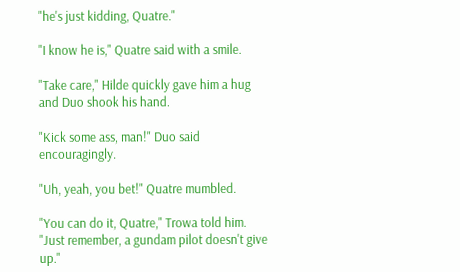"he's just kidding, Quatre."

"I know he is," Quatre said with a smile.

"Take care," Hilde quickly gave him a hug and Duo shook his hand.

"Kick some ass, man!" Duo said encouragingly.

"Uh, yeah, you bet!" Quatre mumbled.

"You can do it, Quatre," Trowa told him. "Just remember, a gundam pilot doesn't give up."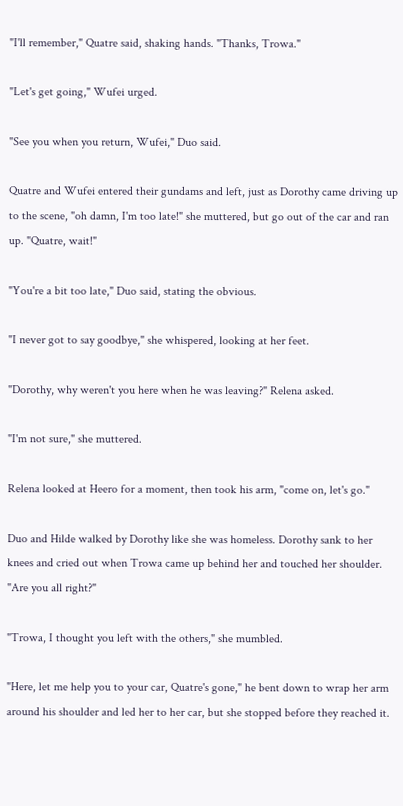"I'll remember," Quatre said, shaking hands. "Thanks, Trowa."

"Let's get going," Wufei urged.

"See you when you return, Wufei," Duo said.

Quatre and Wufei entered their gundams and left, just as Dorothy came driving up to the scene, "oh damn, I'm too late!" she muttered, but go out of the car and ran up. "Quatre, wait!"

"You're a bit too late," Duo said, stating the obvious.

"I never got to say goodbye," she whispered, looking at her feet.

"Dorothy, why weren't you here when he was leaving?" Relena asked.

"I'm not sure," she muttered.

Relena looked at Heero for a moment, then took his arm, "come on, let's go."

Duo and Hilde walked by Dorothy like she was homeless. Dorothy sank to her knees and cried out when Trowa came up behind her and touched her shoulder. "Are you all right?"

"Trowa, I thought you left with the others," she mumbled.

"Here, let me help you to your car, Quatre's gone," he bent down to wrap her arm around his shoulder and led her to her car, but she stopped before they reached it.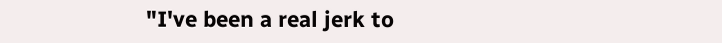"I've been a real jerk to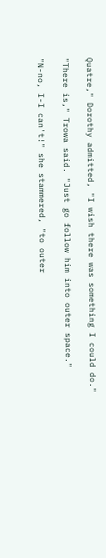Quatre," Dorothy admitted, "I wish there was something I could do."

"There is," Trowa said. "Just go follow him into outer space."

"N-no, I-I can't!" she stammered, "to outer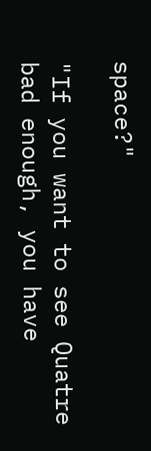space?"

"If you want to see Quatre bad enough, you have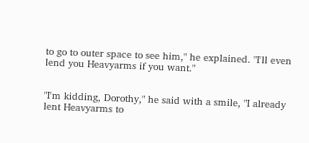to go to outer space to see him," he explained. "I'll even lend you Heavyarms if you want."


"I'm kidding, Dorothy," he said with a smile, "I already lent Heavyarms to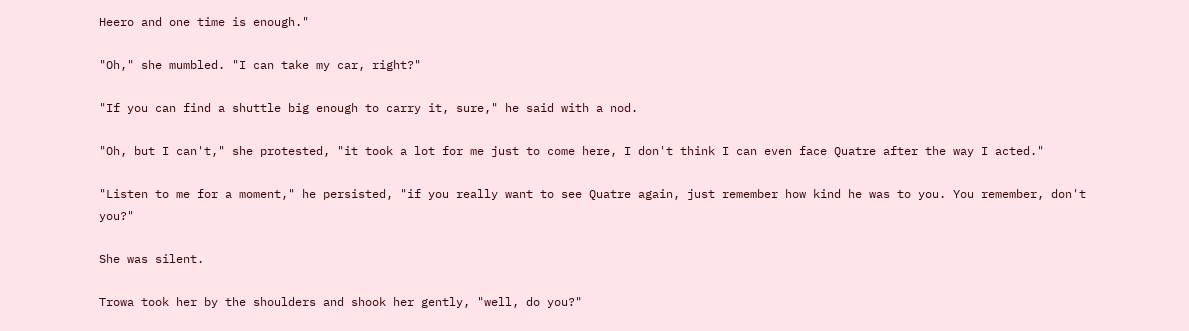Heero and one time is enough."

"Oh," she mumbled. "I can take my car, right?"

"If you can find a shuttle big enough to carry it, sure," he said with a nod.

"Oh, but I can't," she protested, "it took a lot for me just to come here, I don't think I can even face Quatre after the way I acted."

"Listen to me for a moment," he persisted, "if you really want to see Quatre again, just remember how kind he was to you. You remember, don't you?"

She was silent.

Trowa took her by the shoulders and shook her gently, "well, do you?"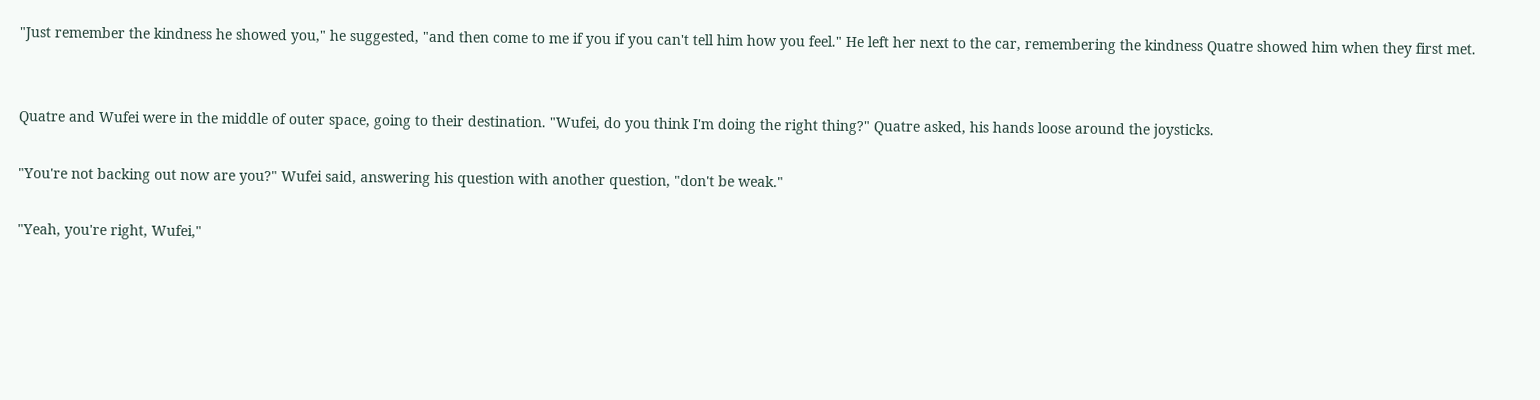"Just remember the kindness he showed you," he suggested, "and then come to me if you if you can't tell him how you feel." He left her next to the car, remembering the kindness Quatre showed him when they first met.


Quatre and Wufei were in the middle of outer space, going to their destination. "Wufei, do you think I'm doing the right thing?" Quatre asked, his hands loose around the joysticks.

"You're not backing out now are you?" Wufei said, answering his question with another question, "don't be weak."

"Yeah, you're right, Wufei,"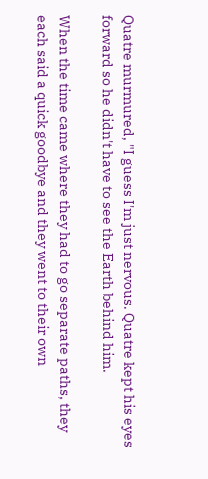Quatre murmured, "I guess I'm just nervous. Quatre kept his eyes forward so he didn't have to see the Earth behind him.

When the time came where they had to go separate paths, they each said a quick goodbye and they went to their own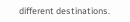different destinations.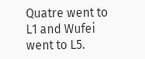Quatre went to L1 and Wufei went to L5.